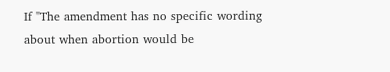If "The amendment has no specific wording about when abortion would be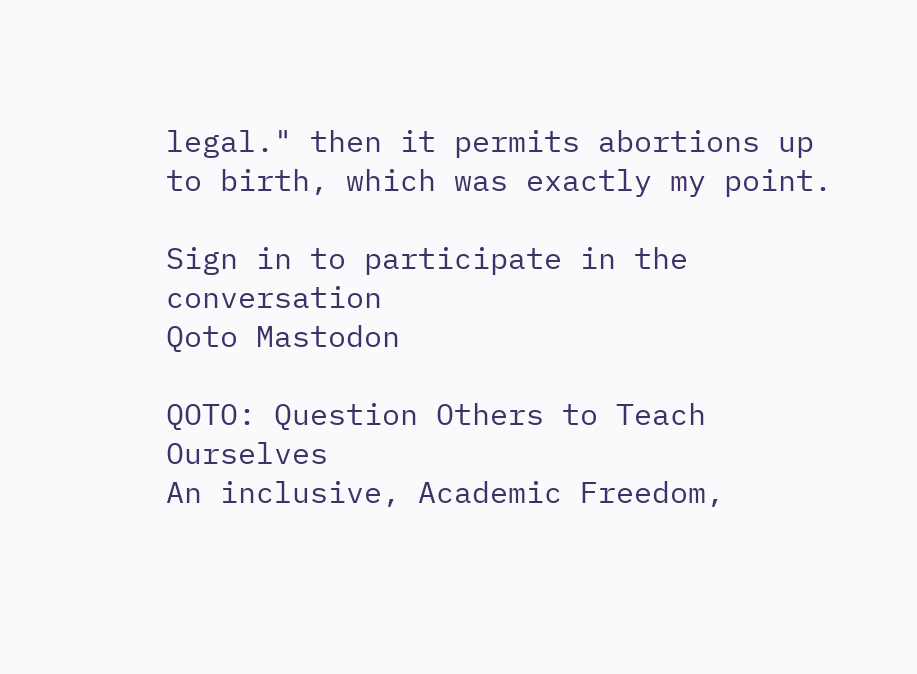legal." then it permits abortions up to birth, which was exactly my point.

Sign in to participate in the conversation
Qoto Mastodon

QOTO: Question Others to Teach Ourselves
An inclusive, Academic Freedom,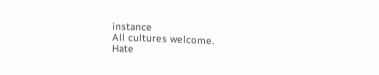instance
All cultures welcome.
Hate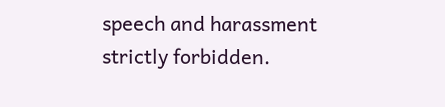speech and harassment strictly forbidden.